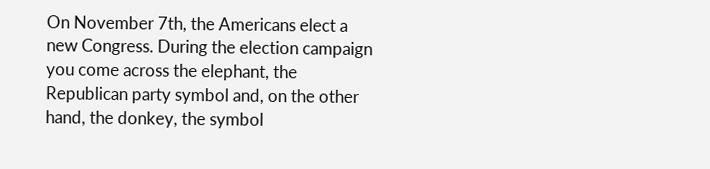On November 7th, the Americans elect a new Congress. During the election campaign you come across the elephant, the Republican party symbol and, on the other hand, the donkey, the symbol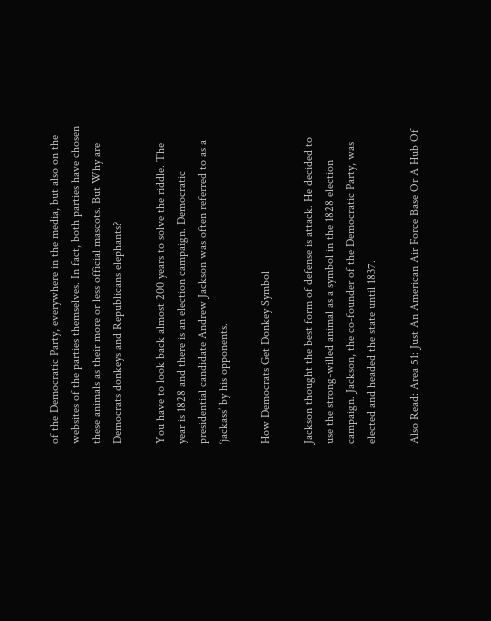of the Democratic Party, everywhere in the media, but also on the websites of the parties themselves. In fact, both parties have chosen these animals as their more or less official mascots. But Why are Democrats donkeys and Republicans elephants?

You have to look back almost 200 years to solve the riddle. The year is 1828 and there is an election campaign. Democratic presidential candidate Andrew Jackson was often referred to as a ‘jackass’ by his opponents.

How Democrats Get Donkey Symbol

Jackson thought the best form of defense is attack. He decided to use the strong-willed animal as a symbol in the 1828 election campaign. Jackson, the co-founder of the Democratic Party, was elected and headed the state until 1837.

Also Read: Area 51: Just An American Air Force Base Or A Hub Of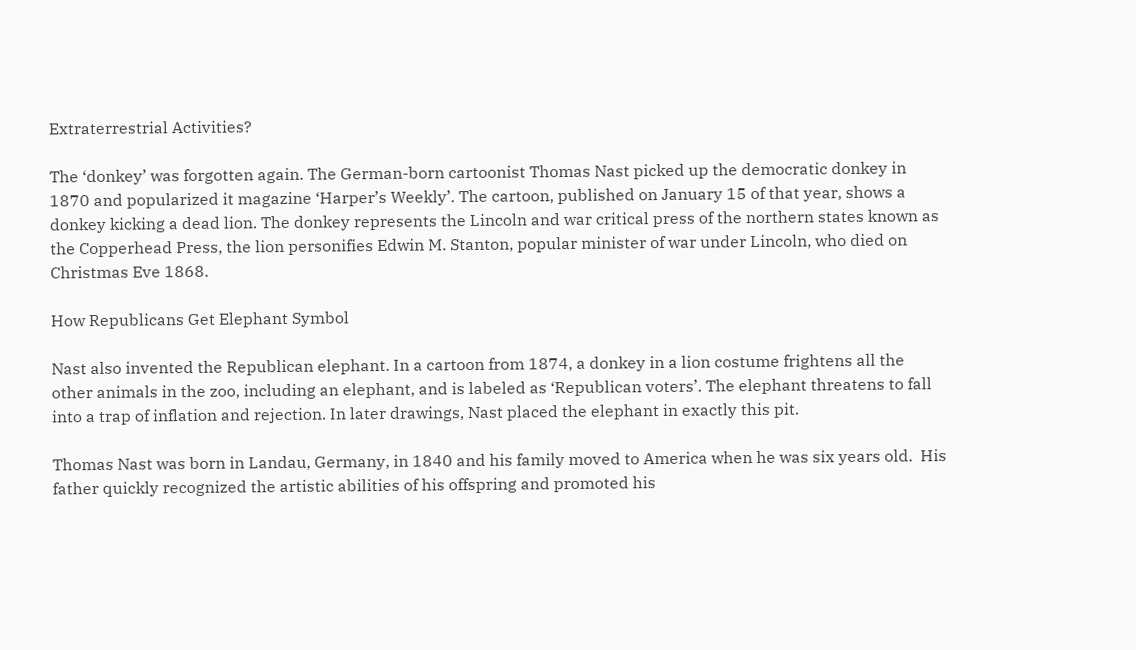Extraterrestrial Activities?

The ‘donkey’ was forgotten again. The German-born cartoonist Thomas Nast picked up the democratic donkey in 1870 and popularized it magazine ‘Harper’s Weekly’. The cartoon, published on January 15 of that year, shows a donkey kicking a dead lion. The donkey represents the Lincoln and war critical press of the northern states known as the Copperhead Press, the lion personifies Edwin M. Stanton, popular minister of war under Lincoln, who died on Christmas Eve 1868.

How Republicans Get Elephant Symbol

Nast also invented the Republican elephant. In a cartoon from 1874, a donkey in a lion costume frightens all the other animals in the zoo, including an elephant, and is labeled as ‘Republican voters’. The elephant threatens to fall into a trap of inflation and rejection. In later drawings, Nast placed the elephant in exactly this pit.

Thomas Nast was born in Landau, Germany, in 1840 and his family moved to America when he was six years old.  His father quickly recognized the artistic abilities of his offspring and promoted his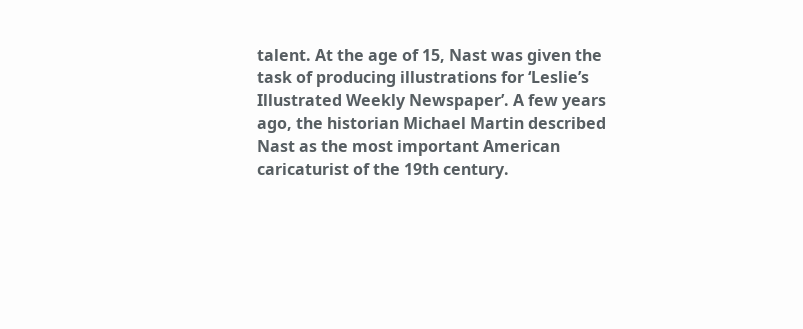talent. At the age of 15, Nast was given the task of producing illustrations for ‘Leslie’s Illustrated Weekly Newspaper’. A few years ago, the historian Michael Martin described Nast as the most important American caricaturist of the 19th century.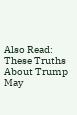Also Read: These Truths About Trump May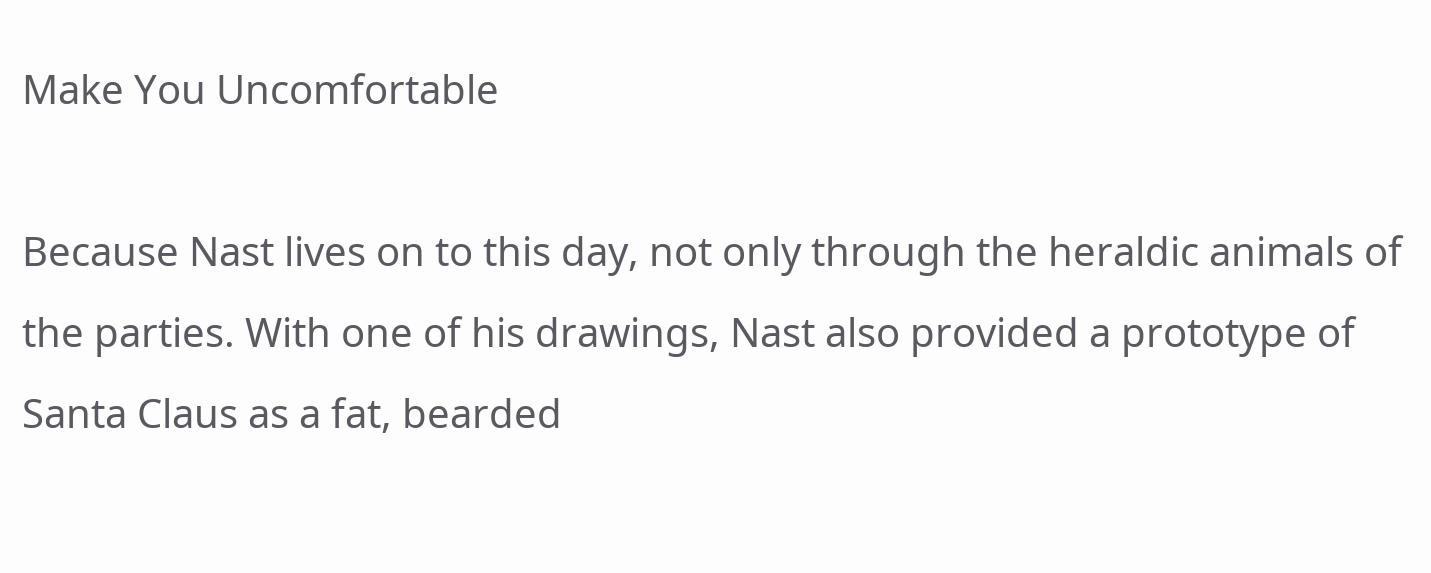Make You Uncomfortable

Because Nast lives on to this day, not only through the heraldic animals of the parties. With one of his drawings, Nast also provided a prototype of Santa Claus as a fat, bearded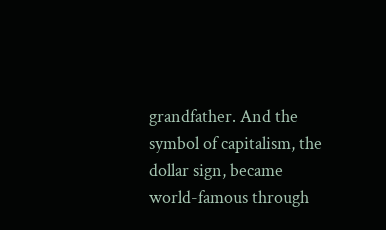grandfather. And the symbol of capitalism, the dollar sign, became world-famous through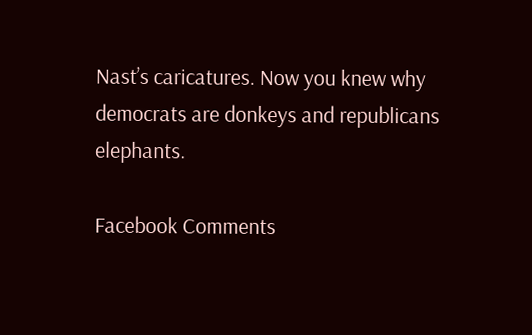Nast’s caricatures. Now you knew why democrats are donkeys and republicans elephants.

Facebook Comments